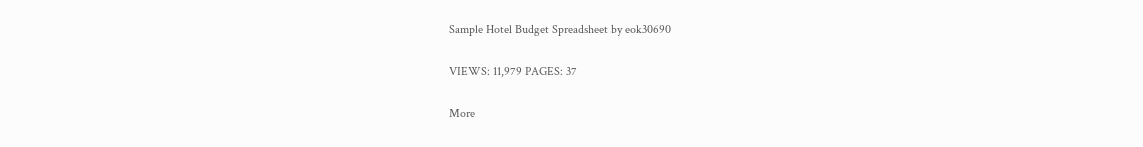Sample Hotel Budget Spreadsheet by eok30690

VIEWS: 11,979 PAGES: 37

More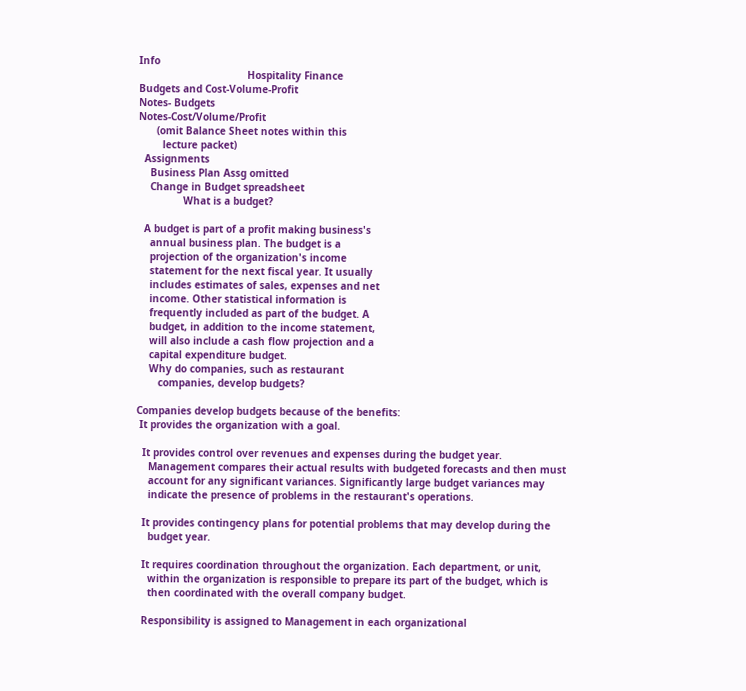Info
                                    Hospitality Finance
Budgets and Cost-Volume-Profit
Notes- Budgets
Notes-Cost/Volume/Profit
      (omit Balance Sheet notes within this
        lecture packet)
  Assignments
    Business Plan Assg omitted
    Change in Budget spreadsheet
               What is a budget?

  A budget is part of a profit making business's
    annual business plan. The budget is a
    projection of the organization's income
    statement for the next fiscal year. It usually
    includes estimates of sales, expenses and net
    income. Other statistical information is
    frequently included as part of the budget. A
    budget, in addition to the income statement,
    will also include a cash flow projection and a
    capital expenditure budget.
    Why do companies, such as restaurant
       companies, develop budgets?

Companies develop budgets because of the benefits:
 It provides the organization with a goal.

  It provides control over revenues and expenses during the budget year.
    Management compares their actual results with budgeted forecasts and then must
    account for any significant variances. Significantly large budget variances may
    indicate the presence of problems in the restaurant's operations.

  It provides contingency plans for potential problems that may develop during the
    budget year.

  It requires coordination throughout the organization. Each department, or unit,
    within the organization is responsible to prepare its part of the budget, which is
    then coordinated with the overall company budget.

  Responsibility is assigned to Management in each organizational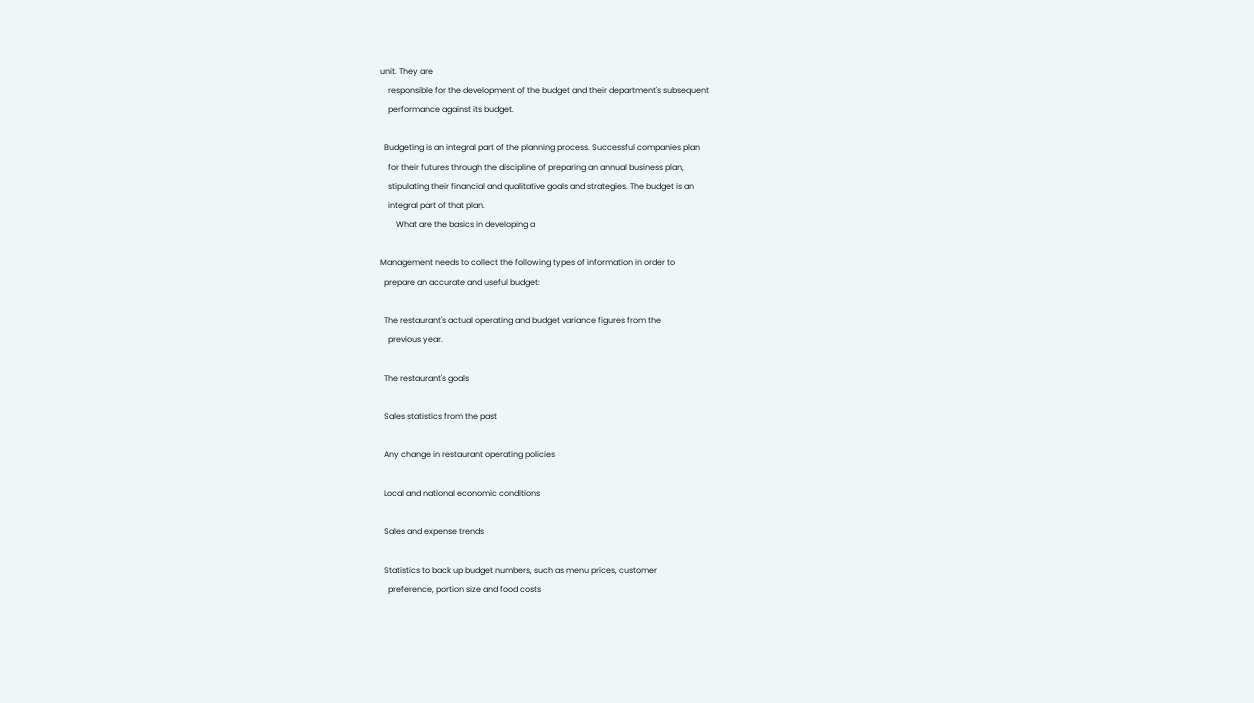unit. They are
    responsible for the development of the budget and their department's subsequent
    performance against its budget.

  Budgeting is an integral part of the planning process. Successful companies plan
    for their futures through the discipline of preparing an annual business plan,
    stipulating their financial and qualitative goals and strategies. The budget is an
    integral part of that plan.
        What are the basics in developing a

Management needs to collect the following types of information in order to
  prepare an accurate and useful budget:

  The restaurant's actual operating and budget variance figures from the
    previous year.

  The restaurant's goals

  Sales statistics from the past

  Any change in restaurant operating policies

  Local and national economic conditions

  Sales and expense trends

  Statistics to back up budget numbers, such as menu prices, customer
    preference, portion size and food costs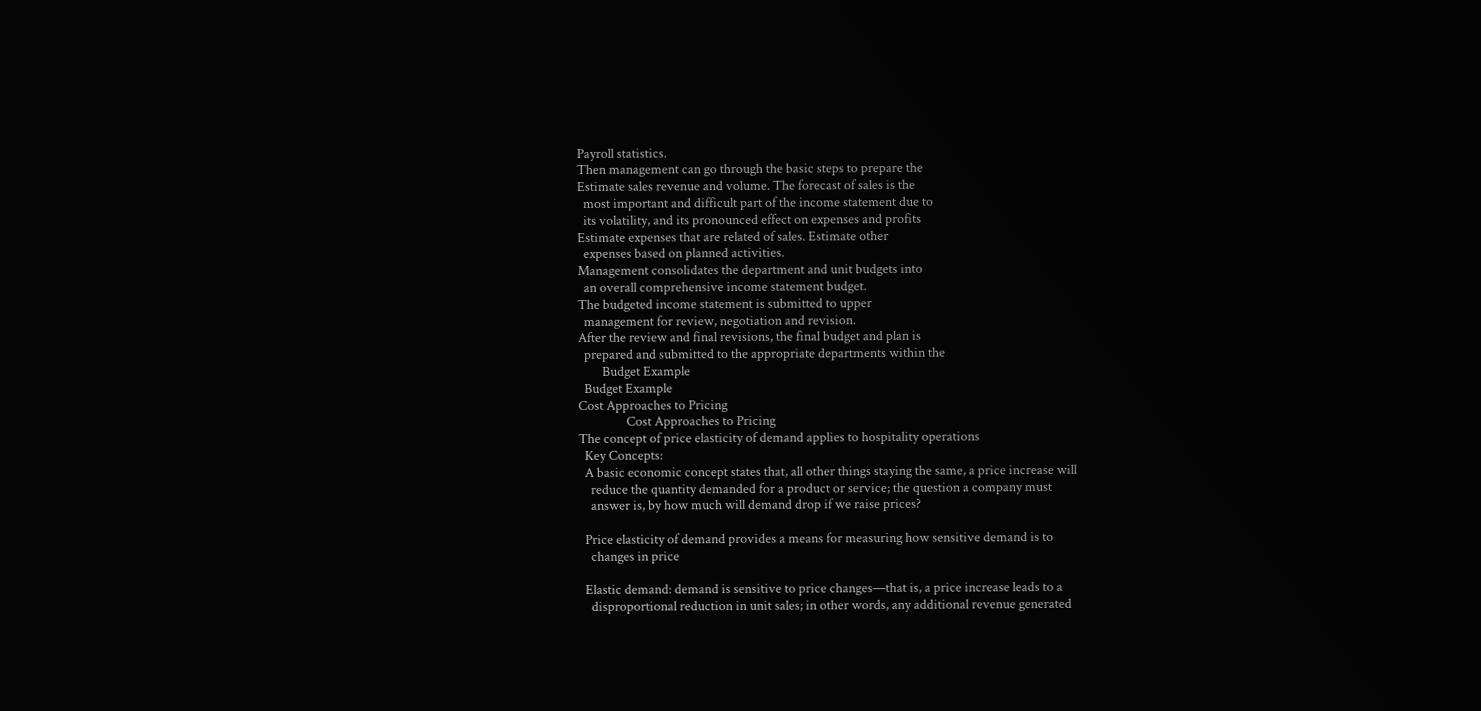Payroll statistics.
Then management can go through the basic steps to prepare the
Estimate sales revenue and volume. The forecast of sales is the
  most important and difficult part of the income statement due to
  its volatility, and its pronounced effect on expenses and profits
Estimate expenses that are related of sales. Estimate other
  expenses based on planned activities.
Management consolidates the department and unit budgets into
  an overall comprehensive income statement budget.
The budgeted income statement is submitted to upper
  management for review, negotiation and revision.
After the review and final revisions, the final budget and plan is
  prepared and submitted to the appropriate departments within the
        Budget Example
  Budget Example
Cost Approaches to Pricing
                Cost Approaches to Pricing
The concept of price elasticity of demand applies to hospitality operations
  Key Concepts:
  A basic economic concept states that, all other things staying the same, a price increase will
    reduce the quantity demanded for a product or service; the question a company must
    answer is, by how much will demand drop if we raise prices?

  Price elasticity of demand provides a means for measuring how sensitive demand is to
    changes in price

  Elastic demand: demand is sensitive to price changes—that is, a price increase leads to a
    disproportional reduction in unit sales; in other words, any additional revenue generated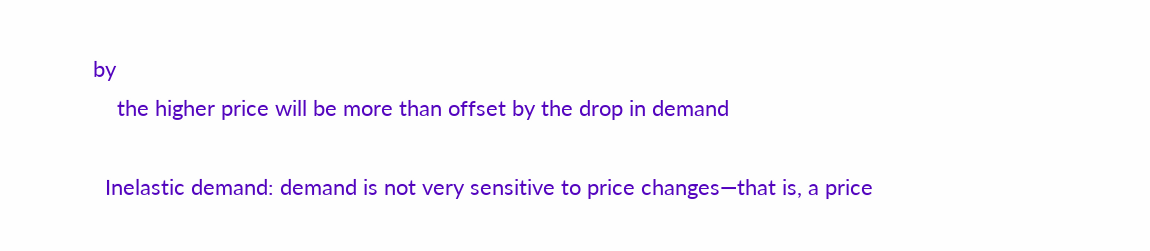by
    the higher price will be more than offset by the drop in demand

  Inelastic demand: demand is not very sensitive to price changes—that is, a price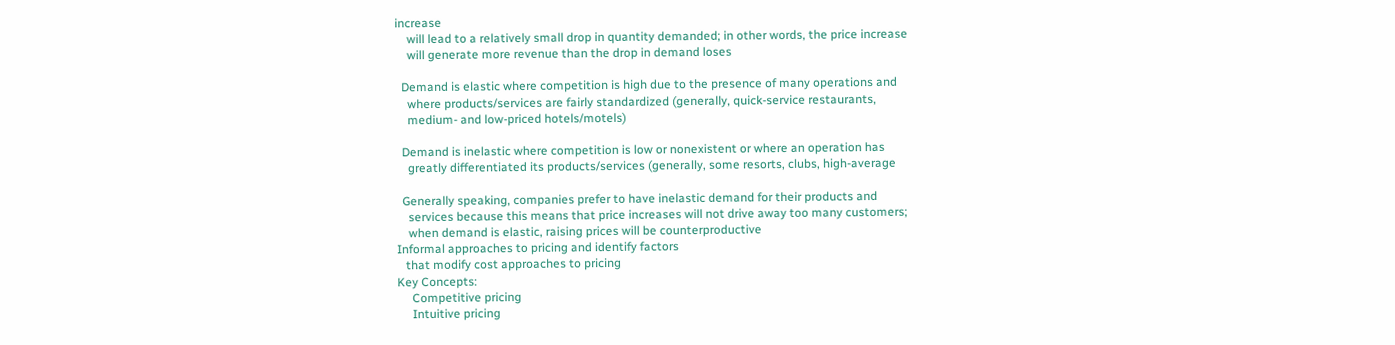increase
    will lead to a relatively small drop in quantity demanded; in other words, the price increase
    will generate more revenue than the drop in demand loses

  Demand is elastic where competition is high due to the presence of many operations and
    where products/services are fairly standardized (generally, quick-service restaurants,
    medium- and low-priced hotels/motels)

  Demand is inelastic where competition is low or nonexistent or where an operation has
    greatly differentiated its products/services (generally, some resorts, clubs, high-average

  Generally speaking, companies prefer to have inelastic demand for their products and
    services because this means that price increases will not drive away too many customers;
    when demand is elastic, raising prices will be counterproductive
Informal approaches to pricing and identify factors
   that modify cost approaches to pricing
Key Concepts:
     Competitive pricing
     Intuitive pricing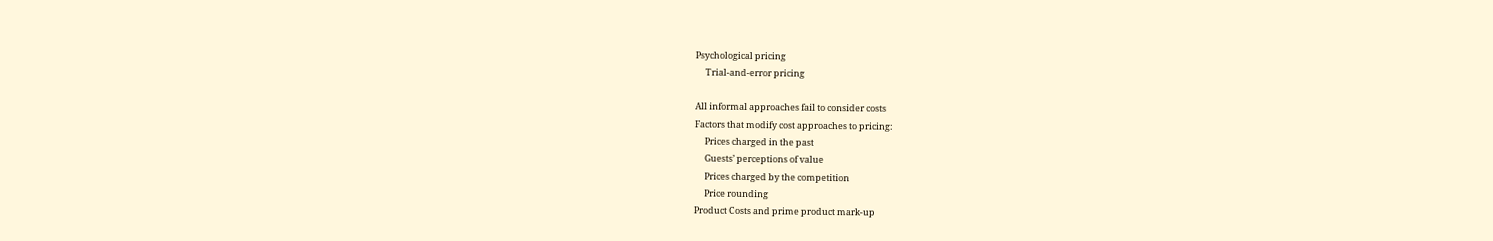Psychological pricing
     Trial-and-error pricing

All informal approaches fail to consider costs
Factors that modify cost approaches to pricing:
     Prices charged in the past
     Guests’ perceptions of value
     Prices charged by the competition
     Price rounding
Product Costs and prime product mark-up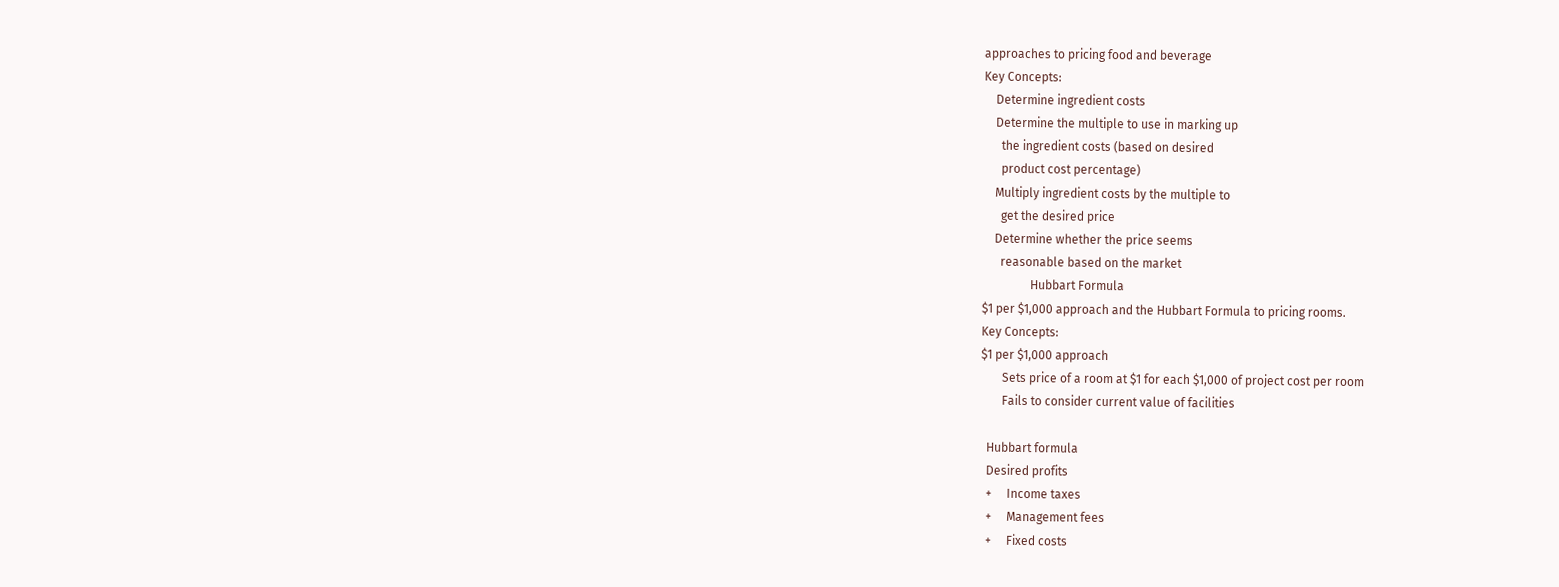approaches to pricing food and beverage
Key Concepts:
    Determine ingredient costs
    Determine the multiple to use in marking up
      the ingredient costs (based on desired
      product cost percentage)
    Multiply ingredient costs by the multiple to
      get the desired price
    Determine whether the price seems
      reasonable based on the market
                Hubbart Formula
$1 per $1,000 approach and the Hubbart Formula to pricing rooms.
Key Concepts:
$1 per $1,000 approach
       Sets price of a room at $1 for each $1,000 of project cost per room
       Fails to consider current value of facilities

  Hubbart formula
  Desired profits
  +     Income taxes
  +     Management fees
  +     Fixed costs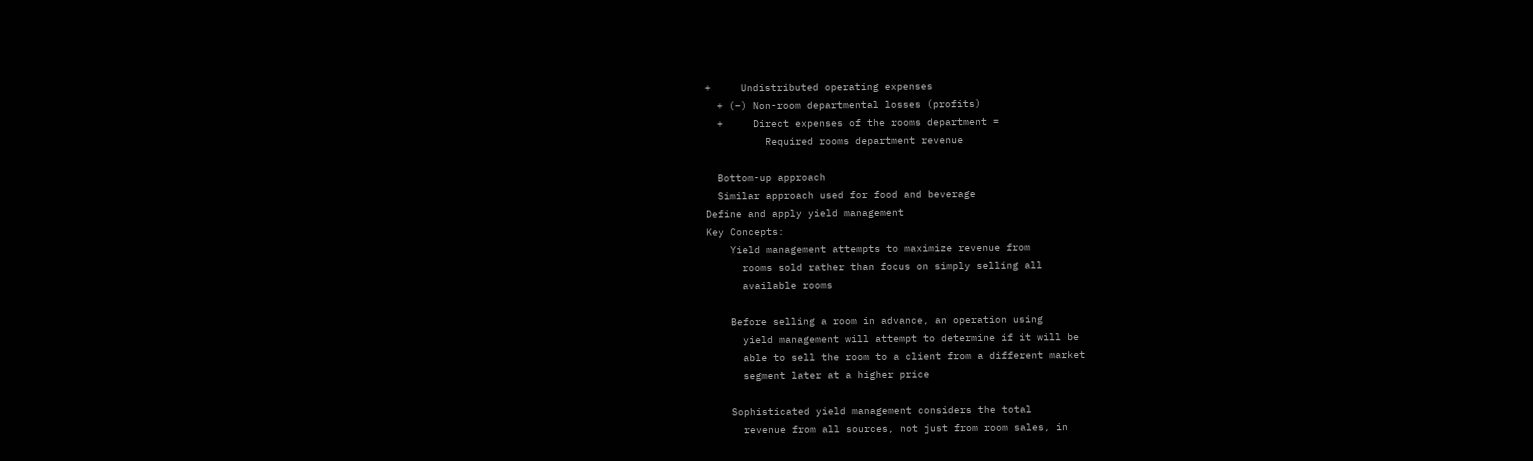+     Undistributed operating expenses
  + (–) Non-room departmental losses (profits)
  +     Direct expenses of the rooms department =
          Required rooms department revenue

  Bottom-up approach
  Similar approach used for food and beverage
Define and apply yield management
Key Concepts:
    Yield management attempts to maximize revenue from
      rooms sold rather than focus on simply selling all
      available rooms

    Before selling a room in advance, an operation using
      yield management will attempt to determine if it will be
      able to sell the room to a client from a different market
      segment later at a higher price

    Sophisticated yield management considers the total
      revenue from all sources, not just from room sales, in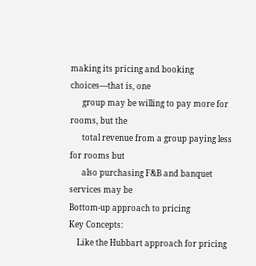making its pricing and booking choices—that is, one
      group may be willing to pay more for rooms, but the
      total revenue from a group paying less for rooms but
      also purchasing F&B and banquet services may be
Bottom-up approach to pricing
Key Concepts:
    Like the Hubbart approach for pricing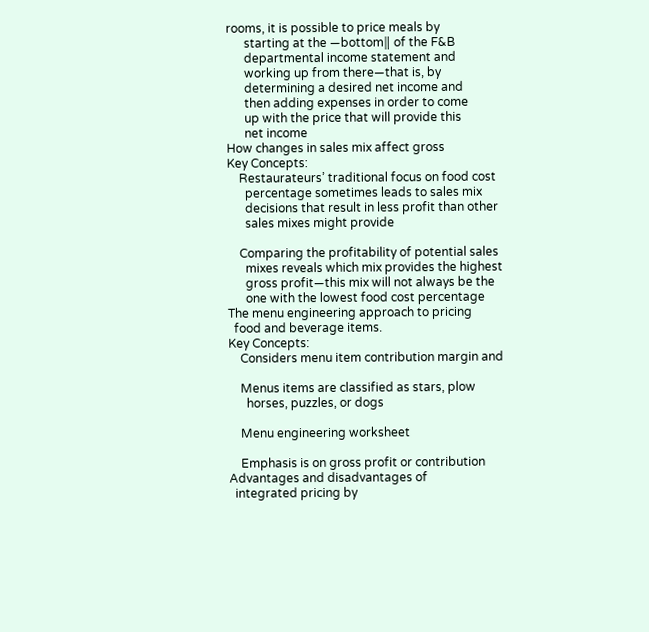rooms, it is possible to price meals by
      starting at the ―bottom‖ of the F&B
      departmental income statement and
      working up from there—that is, by
      determining a desired net income and
      then adding expenses in order to come
      up with the price that will provide this
      net income
How changes in sales mix affect gross
Key Concepts:
    Restaurateurs’ traditional focus on food cost
      percentage sometimes leads to sales mix
      decisions that result in less profit than other
      sales mixes might provide

    Comparing the profitability of potential sales
      mixes reveals which mix provides the highest
      gross profit—this mix will not always be the
      one with the lowest food cost percentage
The menu engineering approach to pricing
  food and beverage items.
Key Concepts:
    Considers menu item contribution margin and

    Menus items are classified as stars, plow
      horses, puzzles, or dogs

    Menu engineering worksheet

    Emphasis is on gross profit or contribution
Advantages and disadvantages of
  integrated pricing by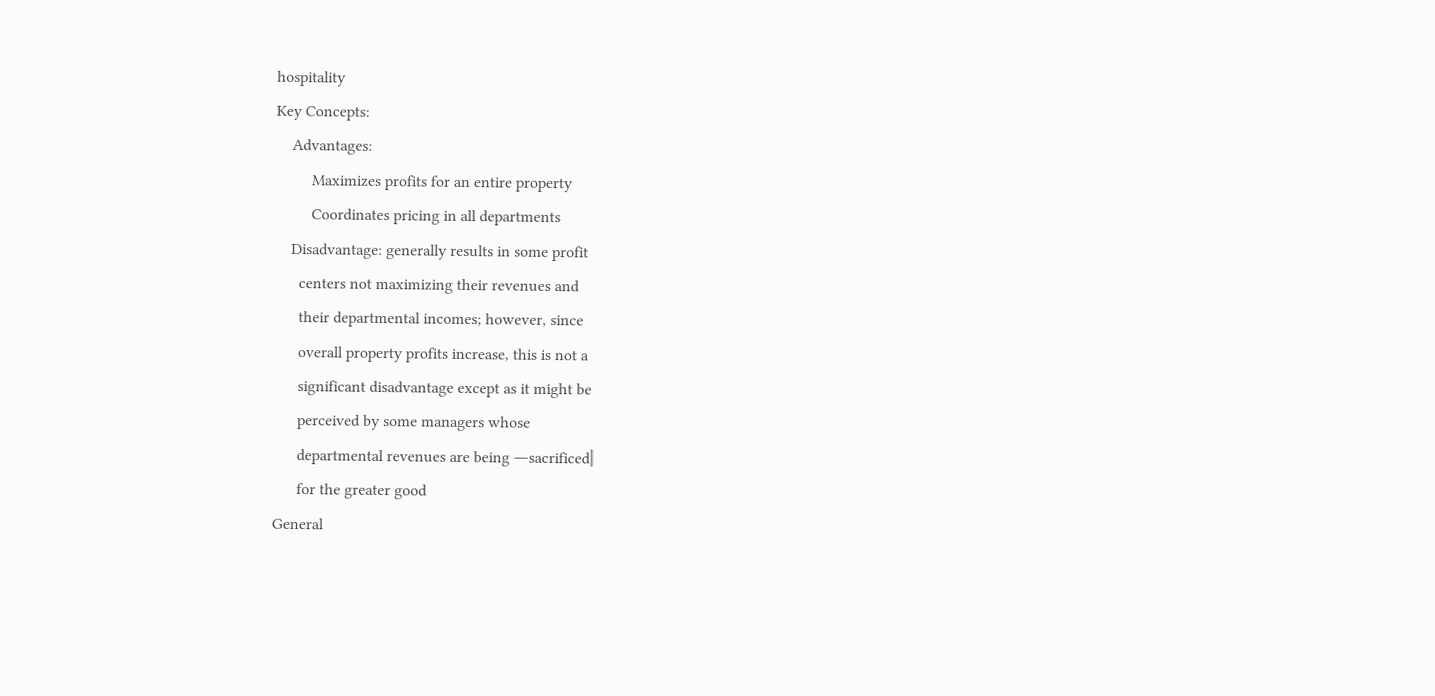hospitality
Key Concepts:
    Advantages:
         Maximizes profits for an entire property
         Coordinates pricing in all departments
    Disadvantage: generally results in some profit
      centers not maximizing their revenues and
      their departmental incomes; however, since
      overall property profits increase, this is not a
      significant disadvantage except as it might be
      perceived by some managers whose
      departmental revenues are being ―sacrificed‖
      for the greater good
General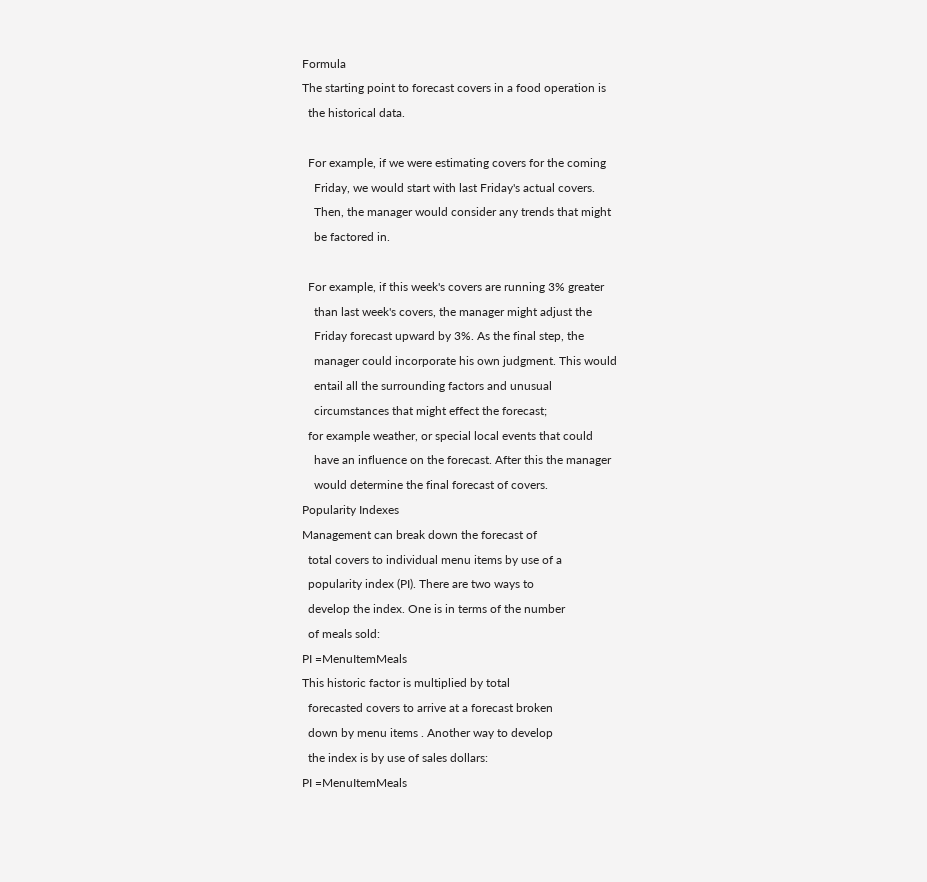Formula
The starting point to forecast covers in a food operation is
  the historical data.

  For example, if we were estimating covers for the coming
    Friday, we would start with last Friday's actual covers.
    Then, the manager would consider any trends that might
    be factored in.

  For example, if this week's covers are running 3% greater
    than last week's covers, the manager might adjust the
    Friday forecast upward by 3%. As the final step, the
    manager could incorporate his own judgment. This would
    entail all the surrounding factors and unusual
    circumstances that might effect the forecast;
  for example weather, or special local events that could
    have an influence on the forecast. After this the manager
    would determine the final forecast of covers.
Popularity Indexes
Management can break down the forecast of
  total covers to individual menu items by use of a
  popularity index (PI). There are two ways to
  develop the index. One is in terms of the number
  of meals sold:
PI =MenuItemMeals
This historic factor is multiplied by total
  forecasted covers to arrive at a forecast broken
  down by menu items . Another way to develop
  the index is by use of sales dollars:
PI =MenuItemMeals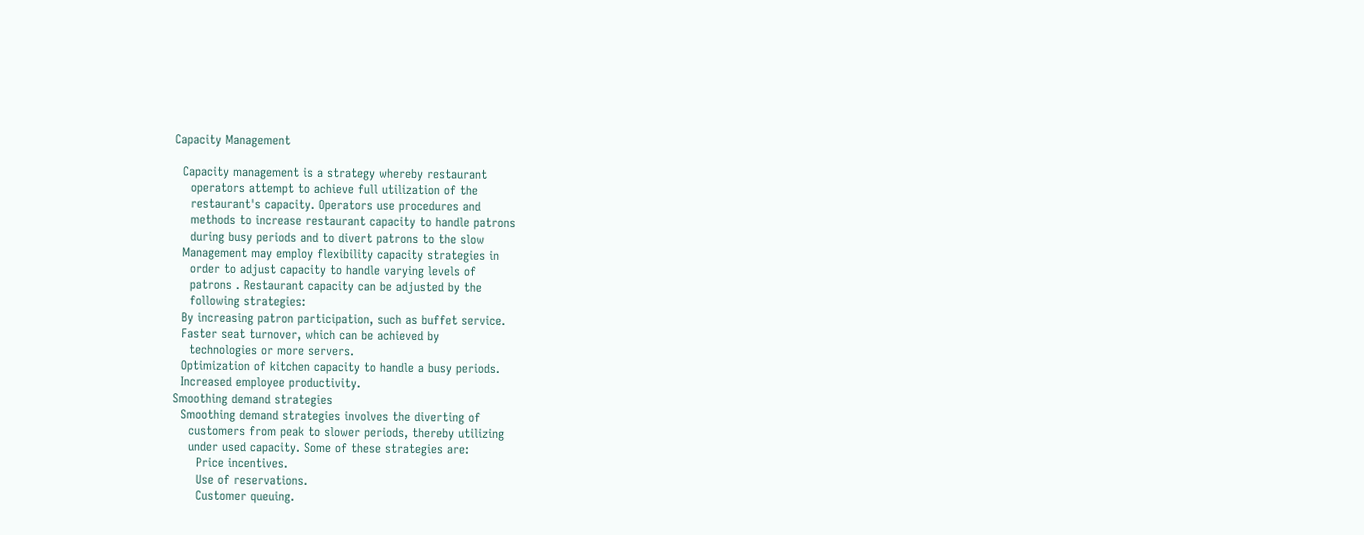Capacity Management

  Capacity management is a strategy whereby restaurant
    operators attempt to achieve full utilization of the
    restaurant's capacity. Operators use procedures and
    methods to increase restaurant capacity to handle patrons
    during busy periods and to divert patrons to the slow
  Management may employ flexibility capacity strategies in
    order to adjust capacity to handle varying levels of
    patrons . Restaurant capacity can be adjusted by the
    following strategies:
  By increasing patron participation, such as buffet service.
  Faster seat turnover, which can be achieved by
    technologies or more servers.
  Optimization of kitchen capacity to handle a busy periods.
  Increased employee productivity.
Smoothing demand strategies
  Smoothing demand strategies involves the diverting of
    customers from peak to slower periods, thereby utilizing
    under used capacity. Some of these strategies are:
      Price incentives.
      Use of reservations.
      Customer queuing.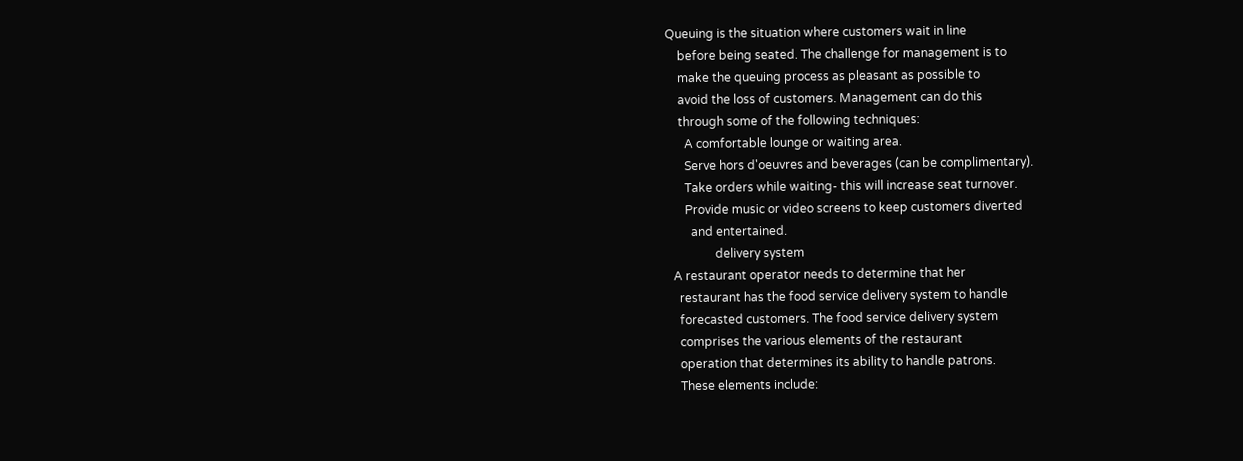Queuing is the situation where customers wait in line
    before being seated. The challenge for management is to
    make the queuing process as pleasant as possible to
    avoid the loss of customers. Management can do this
    through some of the following techniques:
      A comfortable lounge or waiting area.
      Serve hors d'oeuvres and beverages (can be complimentary).
      Take orders while waiting- this will increase seat turnover.
      Provide music or video screens to keep customers diverted
        and entertained.
                delivery system
  A restaurant operator needs to determine that her
    restaurant has the food service delivery system to handle
    forecasted customers. The food service delivery system
    comprises the various elements of the restaurant
    operation that determines its ability to handle patrons.
    These elements include: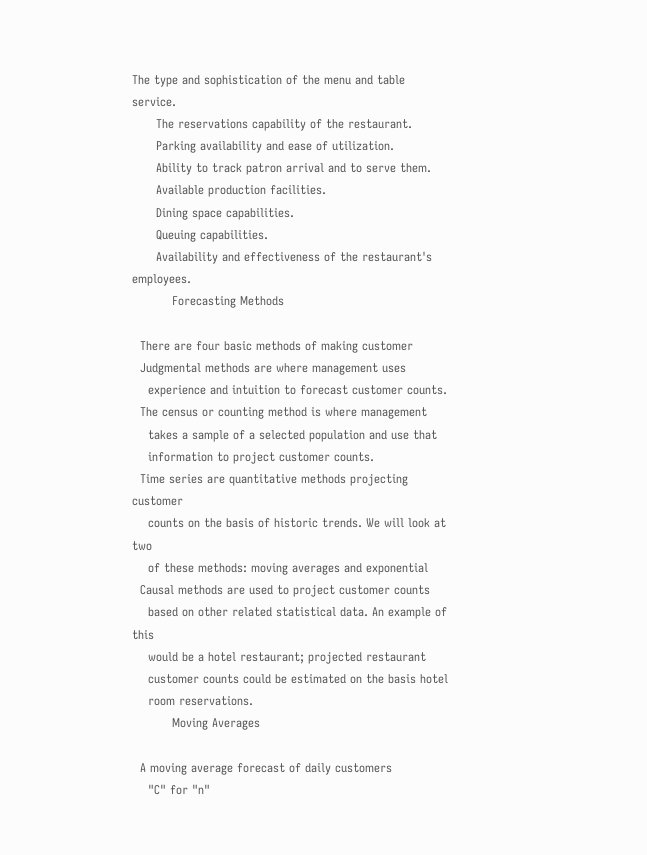The type and sophistication of the menu and table service.
      The reservations capability of the restaurant.
      Parking availability and ease of utilization.
      Ability to track patron arrival and to serve them.
      Available production facilities.
      Dining space capabilities.
      Queuing capabilities.
      Availability and effectiveness of the restaurant's employees.
          Forecasting Methods

  There are four basic methods of making customer
  Judgmental methods are where management uses
    experience and intuition to forecast customer counts.
  The census or counting method is where management
    takes a sample of a selected population and use that
    information to project customer counts.
  Time series are quantitative methods projecting customer
    counts on the basis of historic trends. We will look at two
    of these methods: moving averages and exponential
  Causal methods are used to project customer counts
    based on other related statistical data. An example of this
    would be a hotel restaurant; projected restaurant
    customer counts could be estimated on the basis hotel
    room reservations.
          Moving Averages

  A moving average forecast of daily customers
    "C" for "n"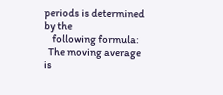periods is determined by the
    following formula:
  The moving average is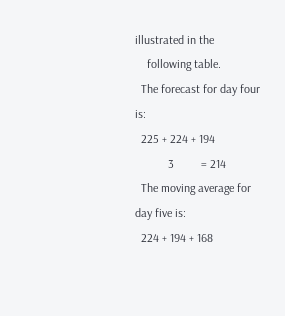illustrated in the
    following table.
  The forecast for day four is:
  225 + 224 + 194
           3         = 214
  The moving average for day five is:
  224 + 194 + 168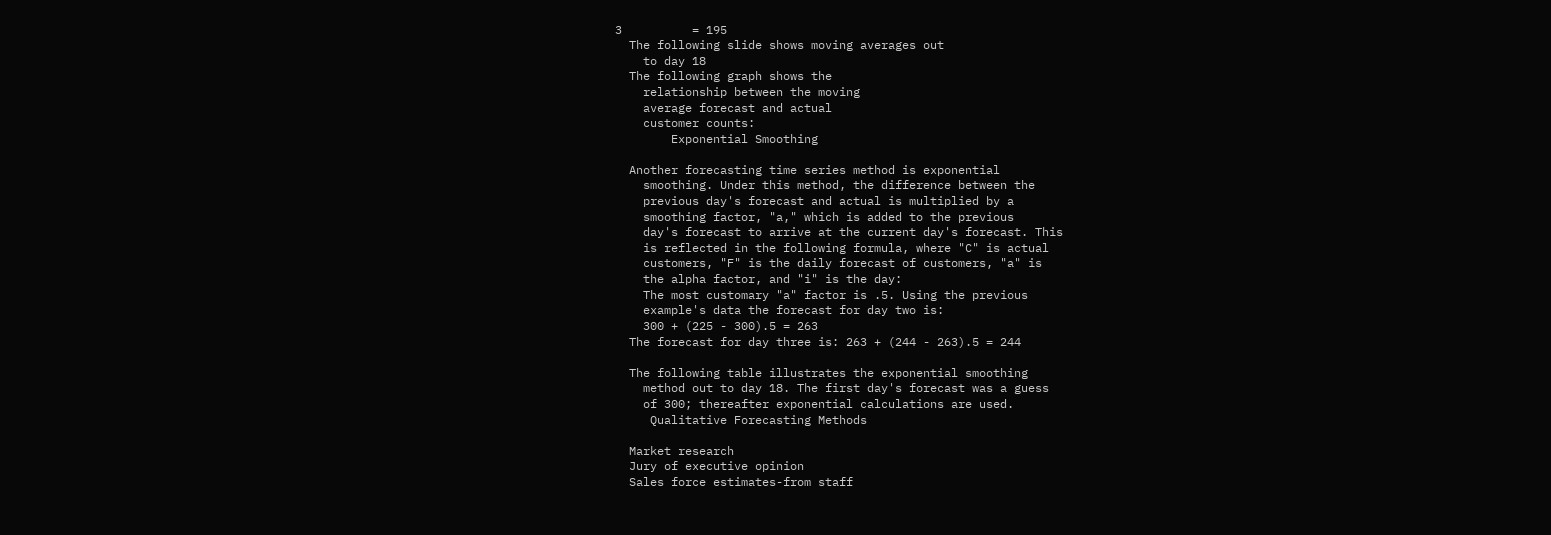3          = 195
  The following slide shows moving averages out
    to day 18
  The following graph shows the
    relationship between the moving
    average forecast and actual
    customer counts:
        Exponential Smoothing

  Another forecasting time series method is exponential
    smoothing. Under this method, the difference between the
    previous day's forecast and actual is multiplied by a
    smoothing factor, "a," which is added to the previous
    day's forecast to arrive at the current day's forecast. This
    is reflected in the following formula, where "C" is actual
    customers, "F" is the daily forecast of customers, "a" is
    the alpha factor, and "i" is the day:
    The most customary "a" factor is .5. Using the previous
    example's data the forecast for day two is:
    300 + (225 - 300).5 = 263
  The forecast for day three is: 263 + (244 - 263).5 = 244

  The following table illustrates the exponential smoothing
    method out to day 18. The first day's forecast was a guess
    of 300; thereafter exponential calculations are used.
     Qualitative Forecasting Methods

  Market research
  Jury of executive opinion
  Sales force estimates-from staff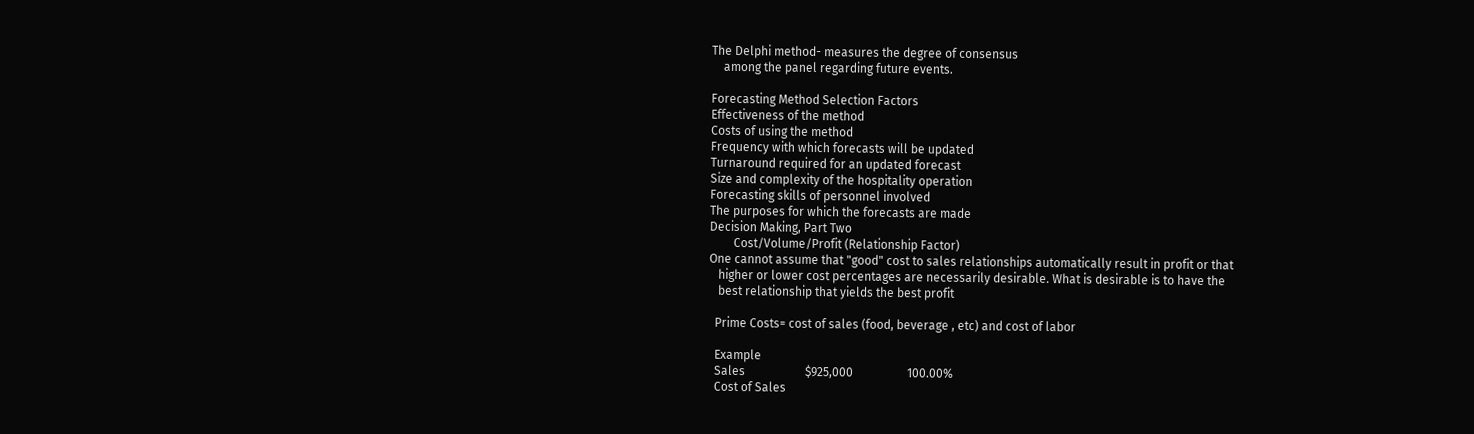The Delphi method- measures the degree of consensus
    among the panel regarding future events.

Forecasting Method Selection Factors
Effectiveness of the method
Costs of using the method
Frequency with which forecasts will be updated
Turnaround required for an updated forecast
Size and complexity of the hospitality operation
Forecasting skills of personnel involved
The purposes for which the forecasts are made
Decision Making, Part Two
        Cost/Volume/Profit (Relationship Factor)
One cannot assume that "good" cost to sales relationships automatically result in profit or that
   higher or lower cost percentages are necessarily desirable. What is desirable is to have the
   best relationship that yields the best profit

  Prime Costs= cost of sales (food, beverage , etc) and cost of labor

  Example
  Sales                    $925,000                  100.00%
  Cost of Sales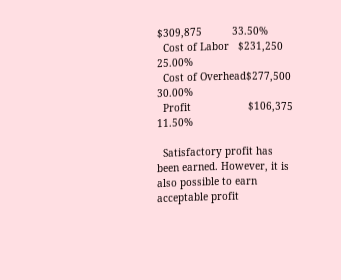$309,875          33.50%
  Cost of Labor   $231,250          25.00%
  Cost of Overhead$277,500          30.00%
  Profit                   $106,375                  11.50%

  Satisfactory profit has been earned. However, it is also possible to earn acceptable profit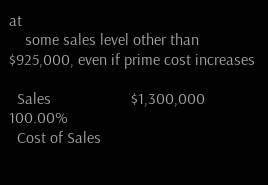at
    some sales level other than $925,000, even if prime cost increases

  Sales                    $1,300,000                100.00%
  Cost of Sales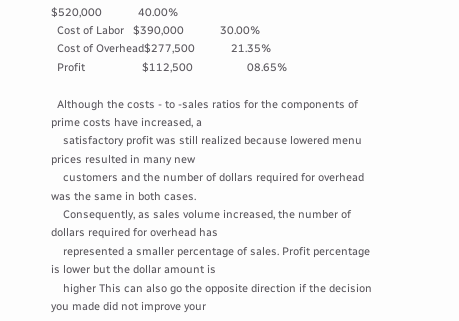$520,000            40.00%
  Cost of Labor   $390,000            30.00%
  Cost of Overhead$277,500            21.35%
  Profit                   $112,500                  08.65%

  Although the costs - to -sales ratios for the components of prime costs have increased, a
    satisfactory profit was still realized because lowered menu prices resulted in many new
    customers and the number of dollars required for overhead was the same in both cases.
    Consequently, as sales volume increased, the number of dollars required for overhead has
    represented a smaller percentage of sales. Profit percentage is lower but the dollar amount is
    higher This can also go the opposite direction if the decision you made did not improve your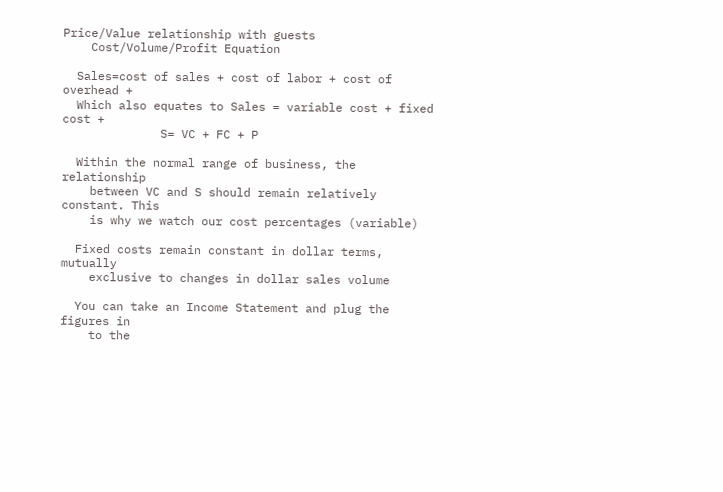Price/Value relationship with guests
    Cost/Volume/Profit Equation

  Sales=cost of sales + cost of labor + cost of overhead +
  Which also equates to Sales = variable cost + fixed cost +
              S= VC + FC + P

  Within the normal range of business, the relationship
    between VC and S should remain relatively constant. This
    is why we watch our cost percentages (variable)

  Fixed costs remain constant in dollar terms, mutually
    exclusive to changes in dollar sales volume

  You can take an Income Statement and plug the figures in
    to the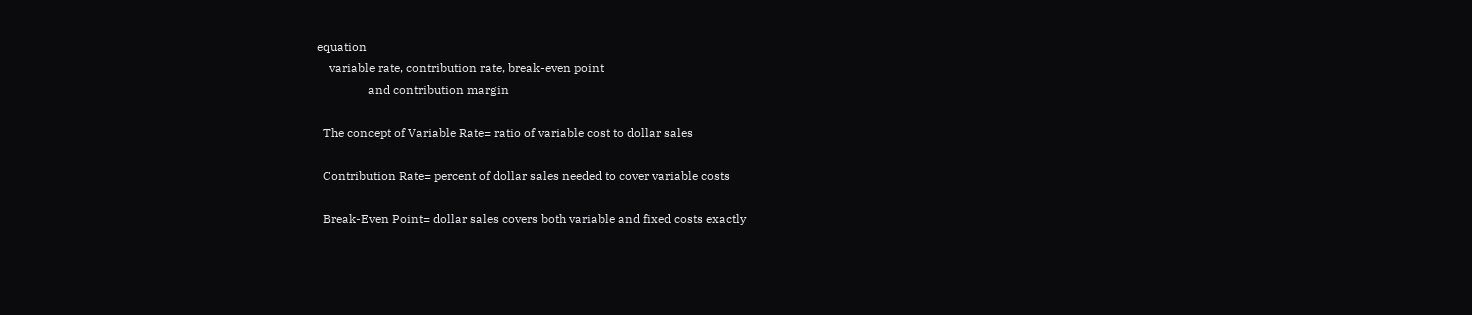equation
    variable rate, contribution rate, break-even point
                 and contribution margin

  The concept of Variable Rate= ratio of variable cost to dollar sales

  Contribution Rate= percent of dollar sales needed to cover variable costs

  Break-Even Point= dollar sales covers both variable and fixed costs exactly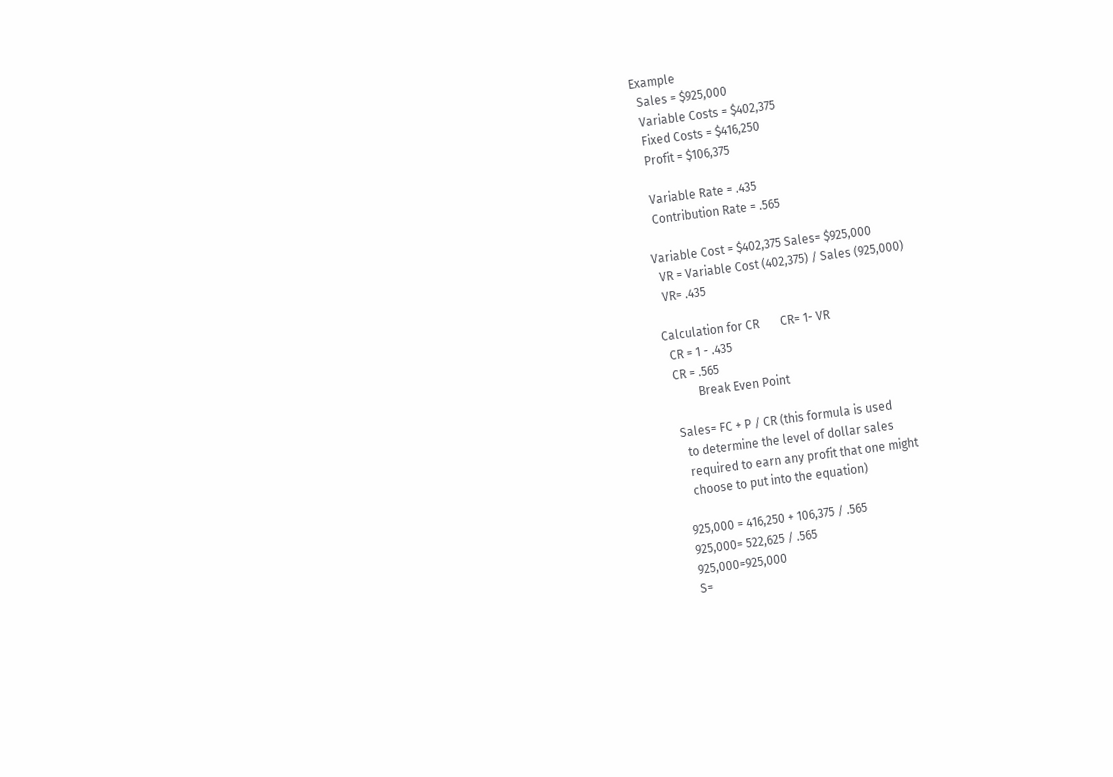Example
  Sales = $925,000
  Variable Costs = $402,375
  Fixed Costs = $416,250
  Profit = $106,375

  Variable Rate = .435
  Contribution Rate = .565

Variable Cost = $402,375 Sales= $925,000
  VR = Variable Cost (402,375) / Sales (925,000)
  VR= .435

Calculation for CR       CR= 1- VR
  CR = 1 - .435
  CR = .565
          Break Even Point

  Sales= FC + P / CR (this formula is used
    to determine the level of dollar sales
    required to earn any profit that one might
    choose to put into the equation)

  925,000 = 416,250 + 106,375 / .565
  925,000= 522,625 / .565
  925,000=925,000
  S=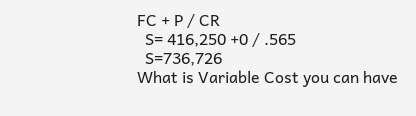FC + P / CR
  S= 416,250 +0 / .565
  S=736,726
What is Variable Cost you can have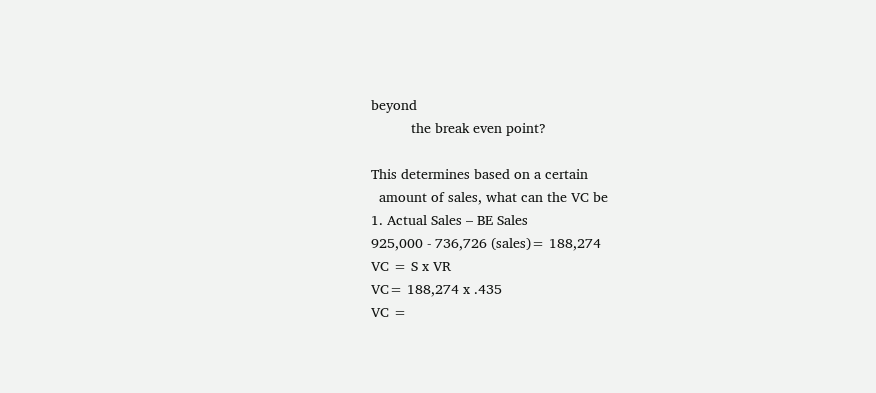beyond
          the break even point?

This determines based on a certain
  amount of sales, what can the VC be
1. Actual Sales – BE Sales
925,000 - 736,726 (sales)= 188,274
VC = S x VR
VC= 188,274 x .435
VC =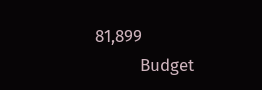81,899
         Budget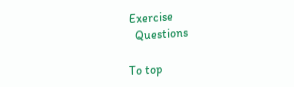Exercise
  Questions

To top